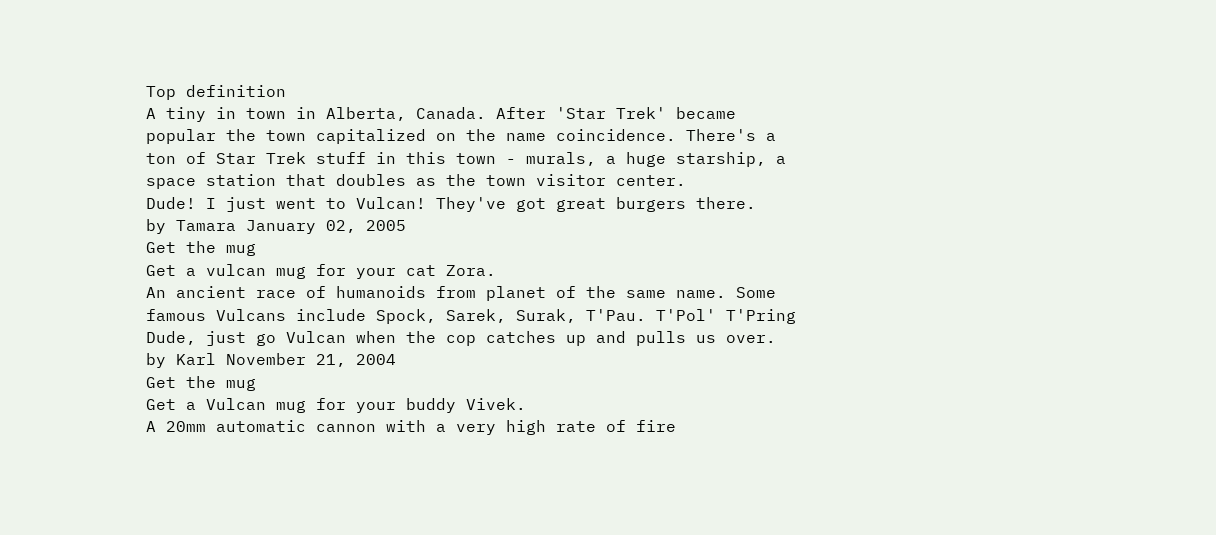Top definition
A tiny in town in Alberta, Canada. After 'Star Trek' became popular the town capitalized on the name coincidence. There's a ton of Star Trek stuff in this town - murals, a huge starship, a space station that doubles as the town visitor center.
Dude! I just went to Vulcan! They've got great burgers there.
by Tamara January 02, 2005
Get the mug
Get a vulcan mug for your cat Zora.
An ancient race of humanoids from planet of the same name. Some famous Vulcans include Spock, Sarek, Surak, T'Pau. T'Pol' T'Pring
Dude, just go Vulcan when the cop catches up and pulls us over.
by Karl November 21, 2004
Get the mug
Get a Vulcan mug for your buddy Vivek.
A 20mm automatic cannon with a very high rate of fire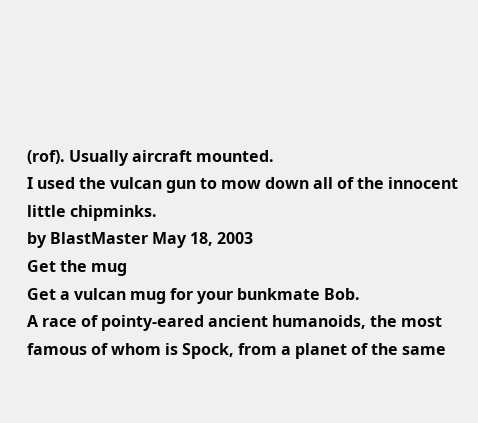(rof). Usually aircraft mounted.
I used the vulcan gun to mow down all of the innocent little chipminks.
by BlastMaster May 18, 2003
Get the mug
Get a vulcan mug for your bunkmate Bob.
A race of pointy-eared ancient humanoids, the most famous of whom is Spock, from a planet of the same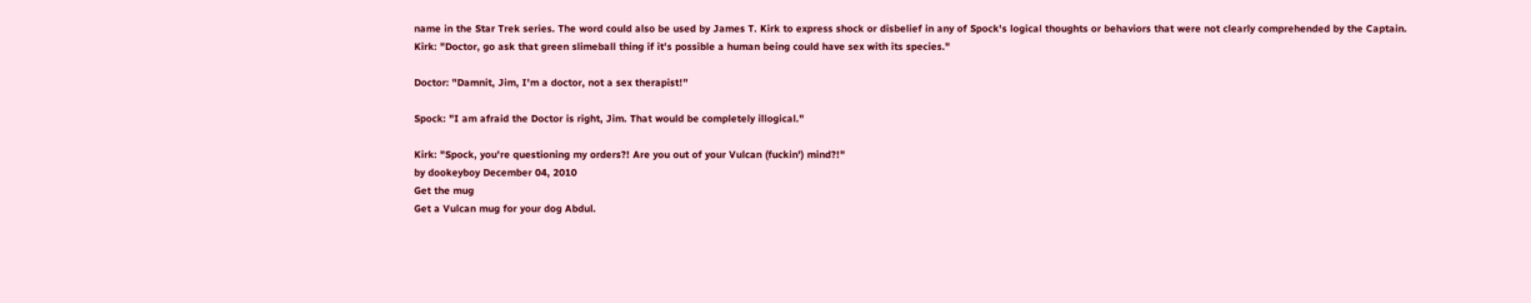name in the Star Trek series. The word could also be used by James T. Kirk to express shock or disbelief in any of Spock's logical thoughts or behaviors that were not clearly comprehended by the Captain.
Kirk: "Doctor, go ask that green slimeball thing if it's possible a human being could have sex with its species."

Doctor: "Damnit, Jim, I'm a doctor, not a sex therapist!"

Spock: "I am afraid the Doctor is right, Jim. That would be completely illogical."

Kirk: "Spock, you're questioning my orders?! Are you out of your Vulcan (fuckin') mind?!"
by dookeyboy December 04, 2010
Get the mug
Get a Vulcan mug for your dog Abdul.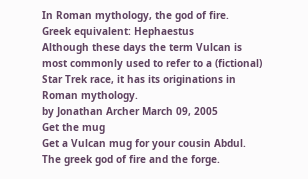In Roman mythology, the god of fire.
Greek equivalent: Hephaestus
Although these days the term Vulcan is most commonly used to refer to a (fictional) Star Trek race, it has its originations in Roman mythology.
by Jonathan Archer March 09, 2005
Get the mug
Get a Vulcan mug for your cousin Abdul.
The greek god of fire and the forge.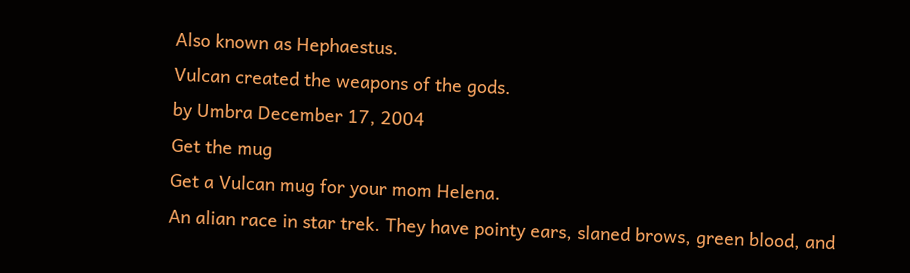Also known as Hephaestus.
Vulcan created the weapons of the gods.
by Umbra December 17, 2004
Get the mug
Get a Vulcan mug for your mom Helena.
An alian race in star trek. They have pointy ears, slaned brows, green blood, and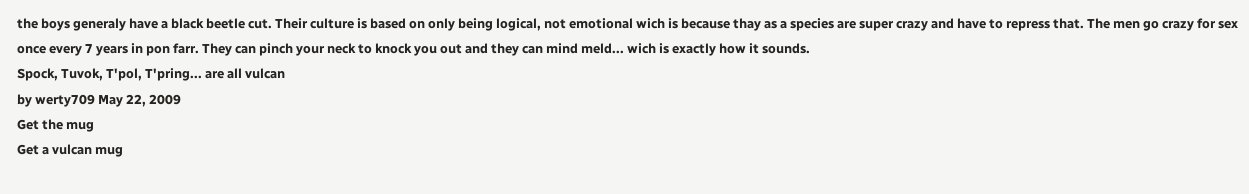the boys generaly have a black beetle cut. Their culture is based on only being logical, not emotional wich is because thay as a species are super crazy and have to repress that. The men go crazy for sex once every 7 years in pon farr. They can pinch your neck to knock you out and they can mind meld... wich is exactly how it sounds.
Spock, Tuvok, T'pol, T'pring... are all vulcan
by werty709 May 22, 2009
Get the mug
Get a vulcan mug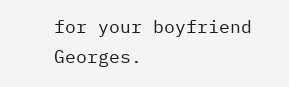for your boyfriend Georges.